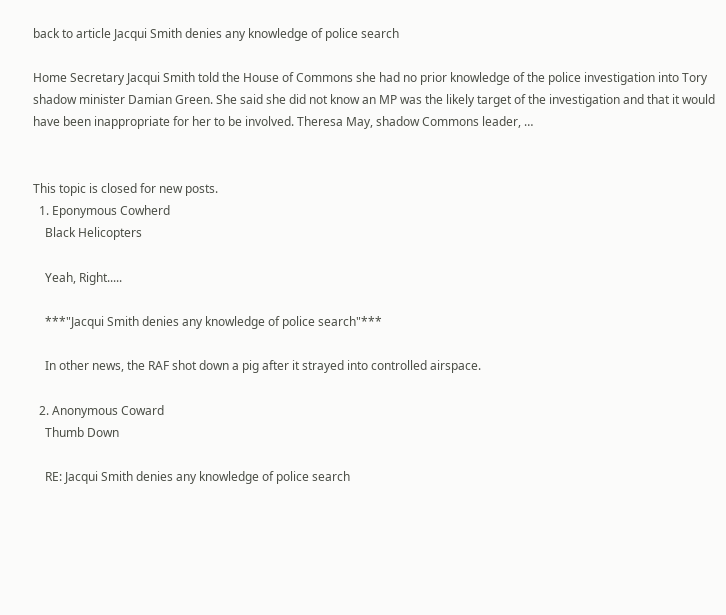back to article Jacqui Smith denies any knowledge of police search

Home Secretary Jacqui Smith told the House of Commons she had no prior knowledge of the police investigation into Tory shadow minister Damian Green. She said she did not know an MP was the likely target of the investigation and that it would have been inappropriate for her to be involved. Theresa May, shadow Commons leader, …


This topic is closed for new posts.
  1. Eponymous Cowherd
    Black Helicopters

    Yeah, Right.....

    ***"Jacqui Smith denies any knowledge of police search"***

    In other news, the RAF shot down a pig after it strayed into controlled airspace.

  2. Anonymous Coward
    Thumb Down

    RE: Jacqui Smith denies any knowledge of police search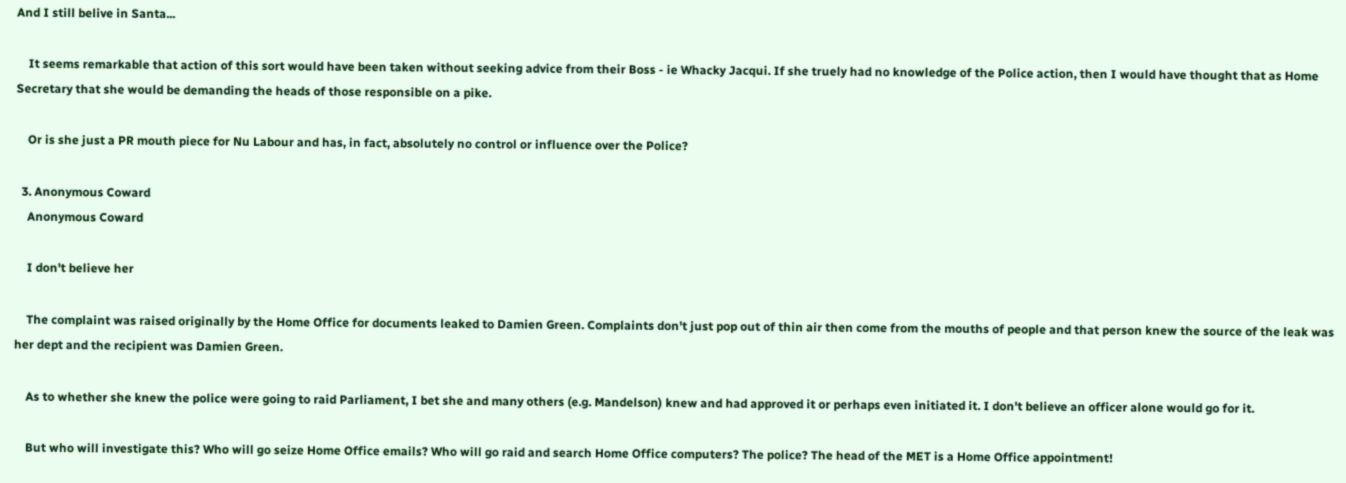And I still belive in Santa...

    It seems remarkable that action of this sort would have been taken without seeking advice from their Boss - ie Whacky Jacqui. If she truely had no knowledge of the Police action, then I would have thought that as Home Secretary that she would be demanding the heads of those responsible on a pike.

    Or is she just a PR mouth piece for Nu Labour and has, in fact, absolutely no control or influence over the Police?

  3. Anonymous Coward
    Anonymous Coward

    I don't believe her

    The complaint was raised originally by the Home Office for documents leaked to Damien Green. Complaints don't just pop out of thin air then come from the mouths of people and that person knew the source of the leak was her dept and the recipient was Damien Green.

    As to whether she knew the police were going to raid Parliament, I bet she and many others (e.g. Mandelson) knew and had approved it or perhaps even initiated it. I don't believe an officer alone would go for it.

    But who will investigate this? Who will go seize Home Office emails? Who will go raid and search Home Office computers? The police? The head of the MET is a Home Office appointment!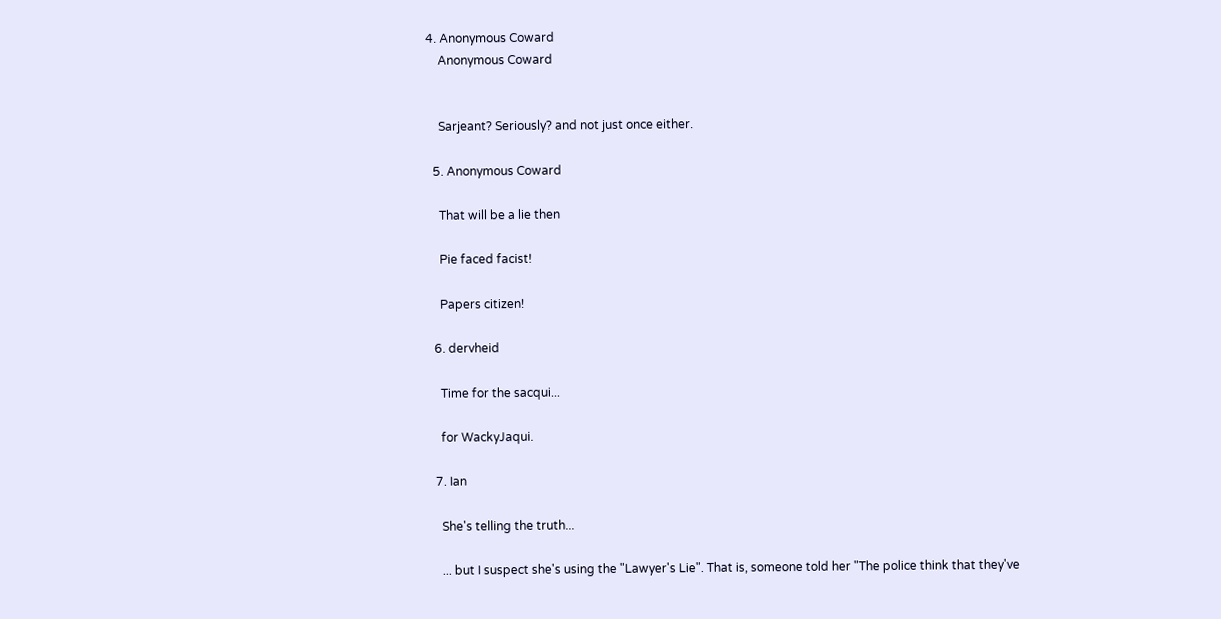4. Anonymous Coward
    Anonymous Coward


    Sarjeant? Seriously? and not just once either.

  5. Anonymous Coward

    That will be a lie then

    Pie faced facist!

    Papers citizen!

  6. dervheid

    Time for the sacqui...

    for WackyJaqui.

  7. Ian

    She's telling the truth...

    ... but I suspect she's using the "Lawyer's Lie". That is, someone told her "The police think that they've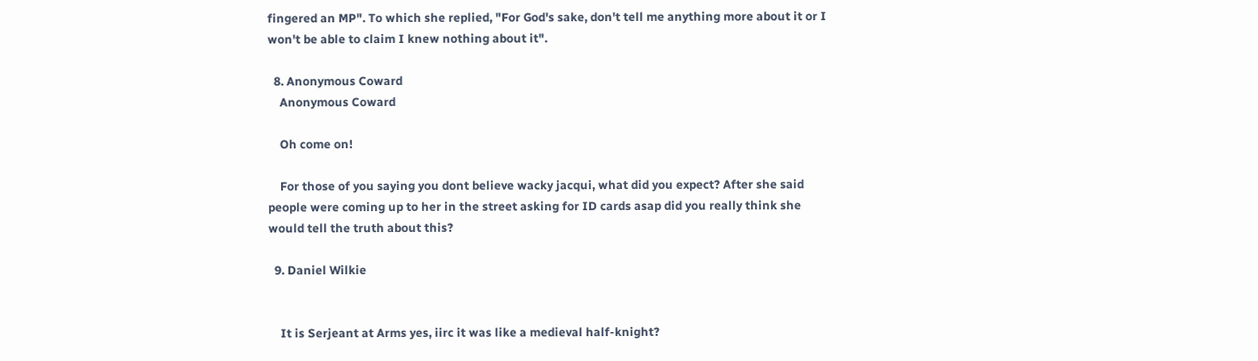fingered an MP". To which she replied, "For God's sake, don't tell me anything more about it or I won't be able to claim I knew nothing about it".

  8. Anonymous Coward
    Anonymous Coward

    Oh come on!

    For those of you saying you dont believe wacky jacqui, what did you expect? After she said people were coming up to her in the street asking for ID cards asap did you really think she would tell the truth about this?

  9. Daniel Wilkie


    It is Serjeant at Arms yes, iirc it was like a medieval half-knight?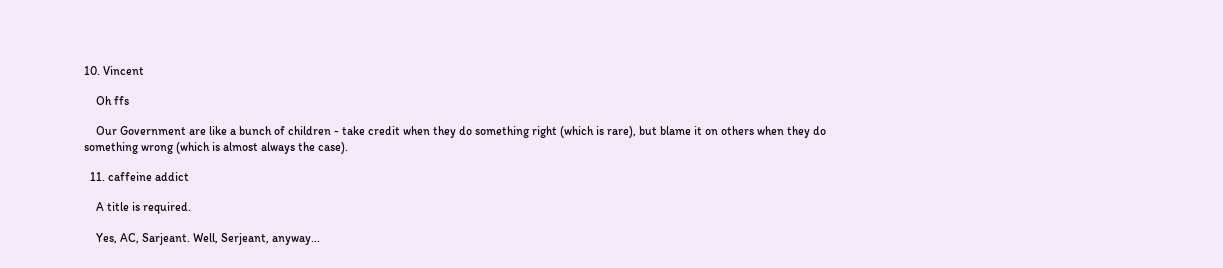10. Vincent

    Oh ffs

    Our Government are like a bunch of children - take credit when they do something right (which is rare), but blame it on others when they do something wrong (which is almost always the case).

  11. caffeine addict

    A title is required.

    Yes, AC, Sarjeant. Well, Serjeant, anyway...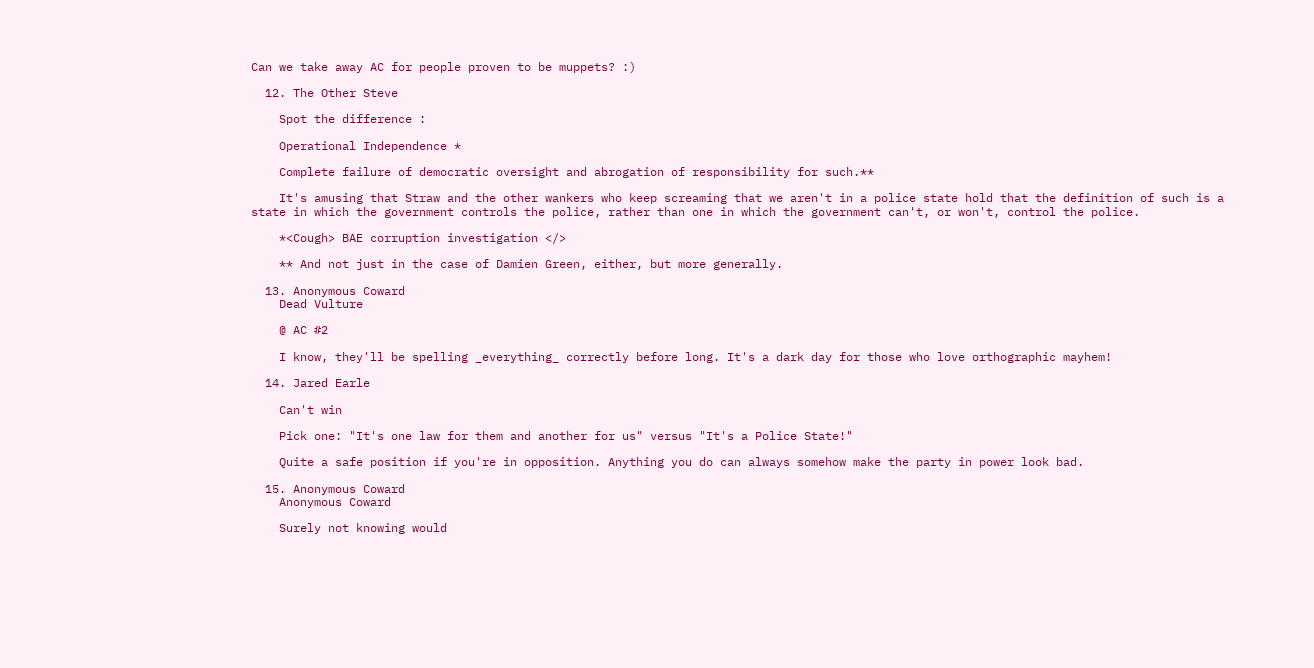Can we take away AC for people proven to be muppets? :)

  12. The Other Steve

    Spot the difference :

    Operational Independence *

    Complete failure of democratic oversight and abrogation of responsibility for such.**

    It's amusing that Straw and the other wankers who keep screaming that we aren't in a police state hold that the definition of such is a state in which the government controls the police, rather than one in which the government can't, or won't, control the police.

    *<Cough> BAE corruption investigation </>

    ** And not just in the case of Damien Green, either, but more generally.

  13. Anonymous Coward
    Dead Vulture

    @ AC #2

    I know, they'll be spelling _everything_ correctly before long. It's a dark day for those who love orthographic mayhem!

  14. Jared Earle

    Can't win

    Pick one: "It's one law for them and another for us" versus "It's a Police State!"

    Quite a safe position if you're in opposition. Anything you do can always somehow make the party in power look bad.

  15. Anonymous Coward
    Anonymous Coward

    Surely not knowing would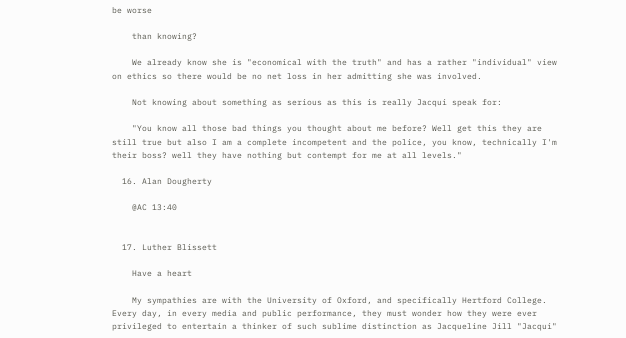be worse

    than knowing?

    We already know she is "economical with the truth" and has a rather "individual" view on ethics so there would be no net loss in her admitting she was involved.

    Not knowing about something as serious as this is really Jacqui speak for:

    "You know all those bad things you thought about me before? Well get this they are still true but also I am a complete incompetent and the police, you know, technically I'm their boss? well they have nothing but contempt for me at all levels."

  16. Alan Dougherty

    @AC 13:40


  17. Luther Blissett

    Have a heart

    My sympathies are with the University of Oxford, and specifically Hertford College. Every day, in every media and public performance, they must wonder how they were ever privileged to entertain a thinker of such sublime distinction as Jacqueline Jill "Jacqui"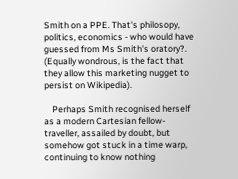Smith on a PPE. That's philosopy, politics, economics - who would have guessed from Ms Smith's oratory?. (Equally wondrous, is the fact that they allow this marketing nugget to persist on Wikipedia).

    Perhaps Smith recognised herself as a modern Cartesian fellow-traveller, assailed by doubt, but somehow got stuck in a time warp, continuing to know nothing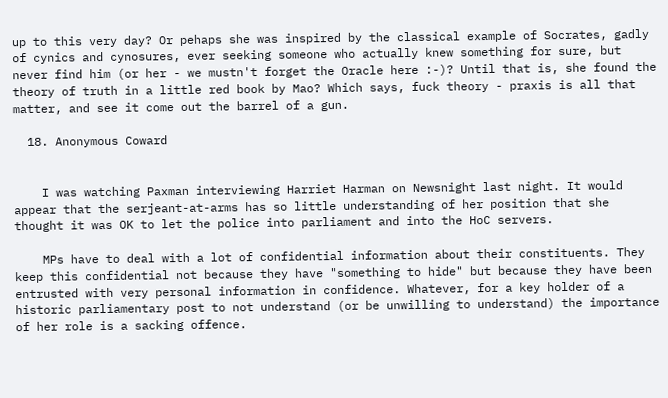up to this very day? Or pehaps she was inspired by the classical example of Socrates, gadly of cynics and cynosures, ever seeking someone who actually knew something for sure, but never find him (or her - we mustn't forget the Oracle here :-)? Until that is, she found the theory of truth in a little red book by Mao? Which says, fuck theory - praxis is all that matter, and see it come out the barrel of a gun.

  18. Anonymous Coward


    I was watching Paxman interviewing Harriet Harman on Newsnight last night. It would appear that the serjeant-at-arms has so little understanding of her position that she thought it was OK to let the police into parliament and into the HoC servers.

    MPs have to deal with a lot of confidential information about their constituents. They keep this confidential not because they have "something to hide" but because they have been entrusted with very personal information in confidence. Whatever, for a key holder of a historic parliamentary post to not understand (or be unwilling to understand) the importance of her role is a sacking offence.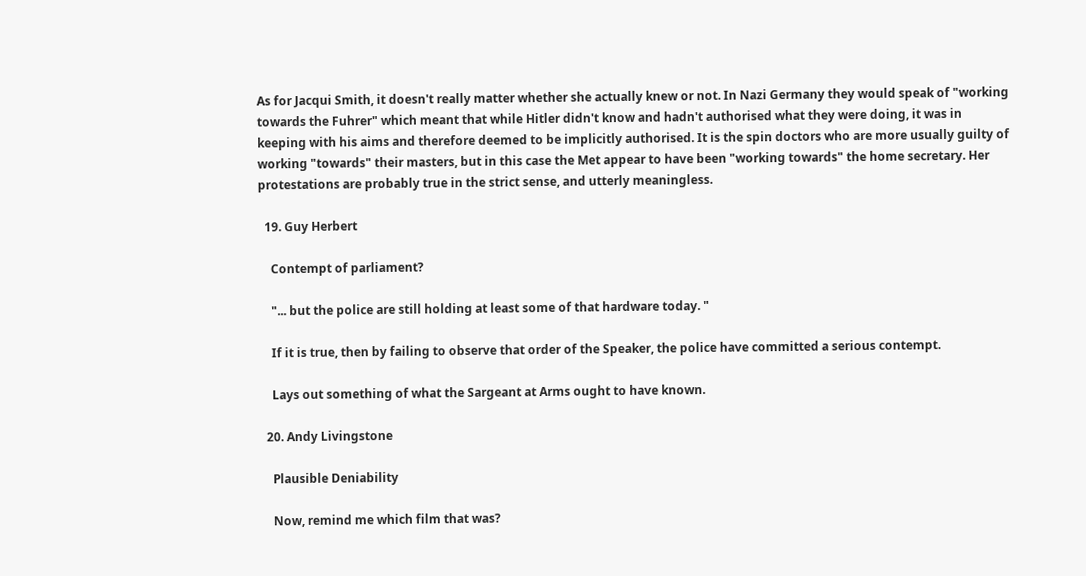As for Jacqui Smith, it doesn't really matter whether she actually knew or not. In Nazi Germany they would speak of "working towards the Fuhrer" which meant that while Hitler didn't know and hadn't authorised what they were doing, it was in keeping with his aims and therefore deemed to be implicitly authorised. It is the spin doctors who are more usually guilty of working "towards" their masters, but in this case the Met appear to have been "working towards" the home secretary. Her protestations are probably true in the strict sense, and utterly meaningless.

  19. Guy Herbert

    Contempt of parliament?

    "... but the police are still holding at least some of that hardware today. "

    If it is true, then by failing to observe that order of the Speaker, the police have committed a serious contempt.

    Lays out something of what the Sargeant at Arms ought to have known.

  20. Andy Livingstone

    Plausible Deniability

    Now, remind me which film that was?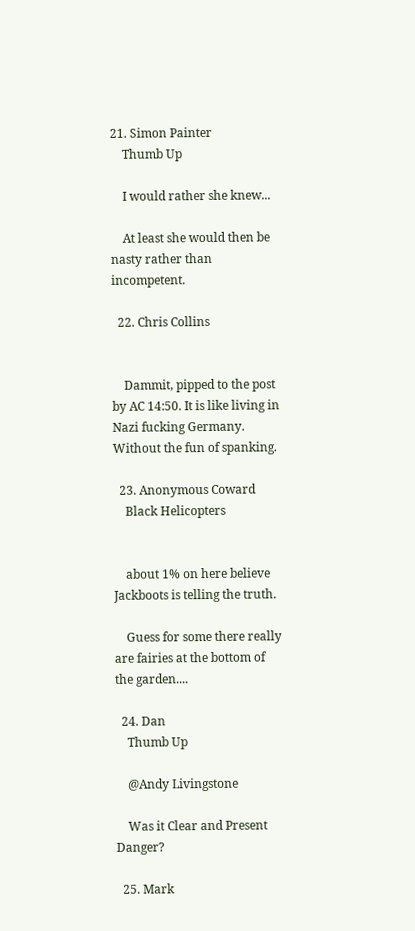21. Simon Painter
    Thumb Up

    I would rather she knew...

    At least she would then be nasty rather than incompetent.

  22. Chris Collins


    Dammit, pipped to the post by AC 14:50. It is like living in Nazi fucking Germany. Without the fun of spanking.

  23. Anonymous Coward
    Black Helicopters


    about 1% on here believe Jackboots is telling the truth.

    Guess for some there really are fairies at the bottom of the garden....

  24. Dan
    Thumb Up

    @Andy Livingstone

    Was it Clear and Present Danger?

  25. Mark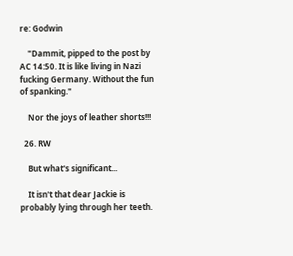re: Godwin

    "Dammit, pipped to the post by AC 14:50. It is like living in Nazi fucking Germany. Without the fun of spanking."

    Nor the joys of leather shorts!!!

  26. RW

    But what's significant...

    It isn't that dear Jackie is probably lying through her teeth.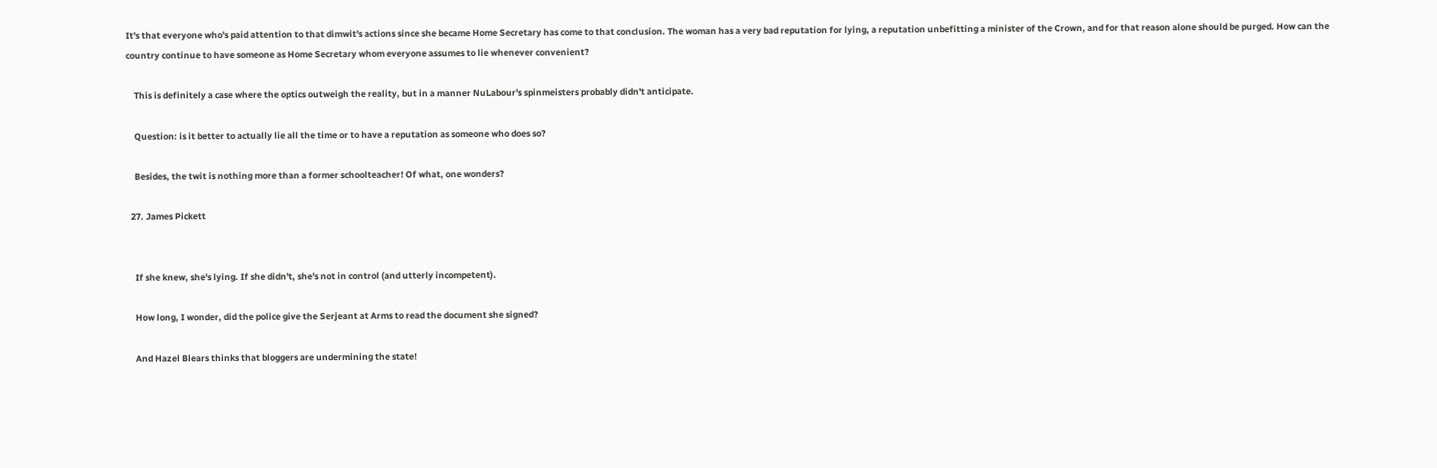It's that everyone who's paid attention to that dimwit's actions since she became Home Secretary has come to that conclusion. The woman has a very bad reputation for lying, a reputation unbefitting a minister of the Crown, and for that reason alone should be purged. How can the country continue to have someone as Home Secretary whom everyone assumes to lie whenever convenient?

    This is definitely a case where the optics outweigh the reality, but in a manner NuLabour's spinmeisters probably didn't anticipate.

    Question: is it better to actually lie all the time or to have a reputation as someone who does so?

    Besides, the twit is nothing more than a former schoolteacher! Of what, one wonders?

  27. James Pickett


    If she knew, she's lying. If she didn't, she's not in control (and utterly incompetent).

    How long, I wonder, did the police give the Serjeant at Arms to read the document she signed?

    And Hazel Blears thinks that bloggers are undermining the state!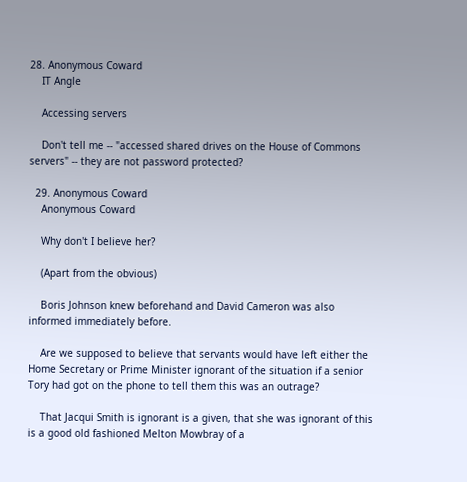28. Anonymous Coward
    IT Angle

    Accessing servers

    Don't tell me -- "accessed shared drives on the House of Commons servers" -- they are not password protected?

  29. Anonymous Coward
    Anonymous Coward

    Why don't I believe her?

    (Apart from the obvious)

    Boris Johnson knew beforehand and David Cameron was also informed immediately before.

    Are we supposed to believe that servants would have left either the Home Secretary or Prime Minister ignorant of the situation if a senior Tory had got on the phone to tell them this was an outrage?

    That Jacqui Smith is ignorant is a given, that she was ignorant of this is a good old fashioned Melton Mowbray of a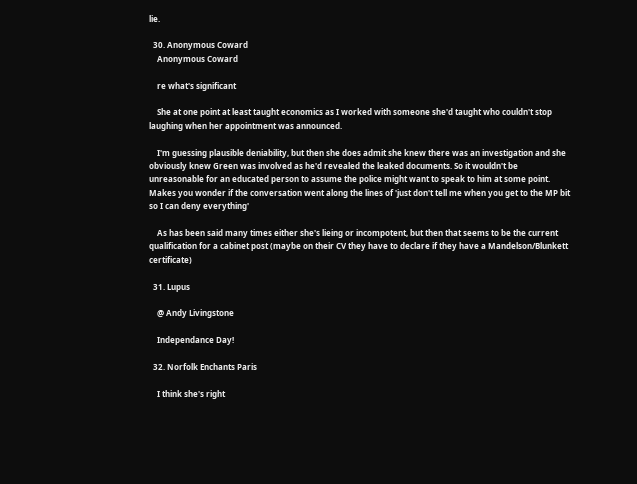lie.

  30. Anonymous Coward
    Anonymous Coward

    re what's significant

    She at one point at least taught economics as I worked with someone she'd taught who couldn't stop laughing when her appointment was announced.

    I'm guessing plausible deniability, but then she does admit she knew there was an investigation and she obviously knew Green was involved as he'd revealed the leaked documents. So it wouldn't be unreasonable for an educated person to assume the police might want to speak to him at some point. Makes you wonder if the conversation went along the lines of 'just don't tell me when you get to the MP bit so I can deny everything'

    As has been said many times either she's lieing or incompotent, but then that seems to be the current qualification for a cabinet post (maybe on their CV they have to declare if they have a Mandelson/Blunkett certificate)

  31. Lupus

    @ Andy Livingstone

    Independance Day!

  32. Norfolk Enchants Paris

    I think she's right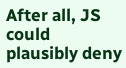After all, JS could plausibly deny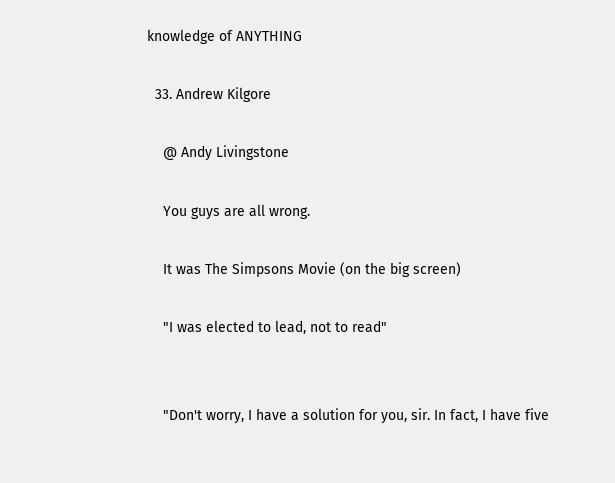knowledge of ANYTHING

  33. Andrew Kilgore

    @ Andy Livingstone

    You guys are all wrong.

    It was The Simpsons Movie (on the big screen)

    "I was elected to lead, not to read"


    "Don't worry, I have a solution for you, sir. In fact, I have five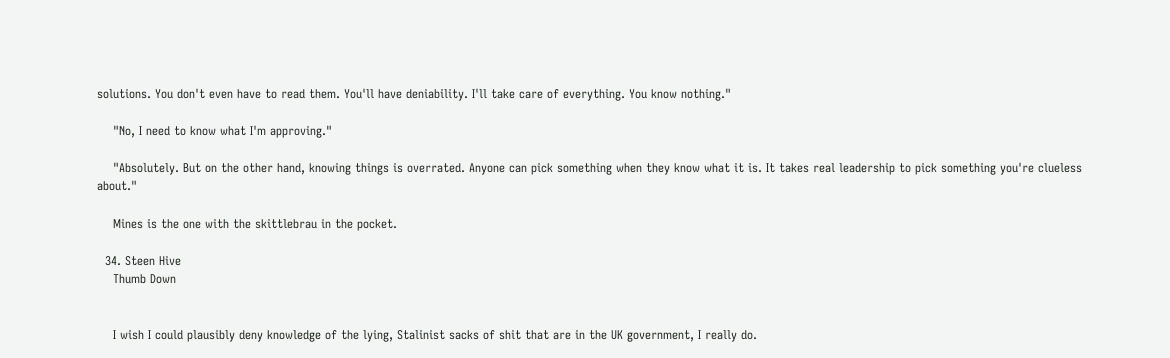solutions. You don't even have to read them. You'll have deniability. I'll take care of everything. You know nothing."

    "No, I need to know what I'm approving."

    "Absolutely. But on the other hand, knowing things is overrated. Anyone can pick something when they know what it is. It takes real leadership to pick something you're clueless about."

    Mines is the one with the skittlebrau in the pocket.

  34. Steen Hive
    Thumb Down


    I wish I could plausibly deny knowledge of the lying, Stalinist sacks of shit that are in the UK government, I really do.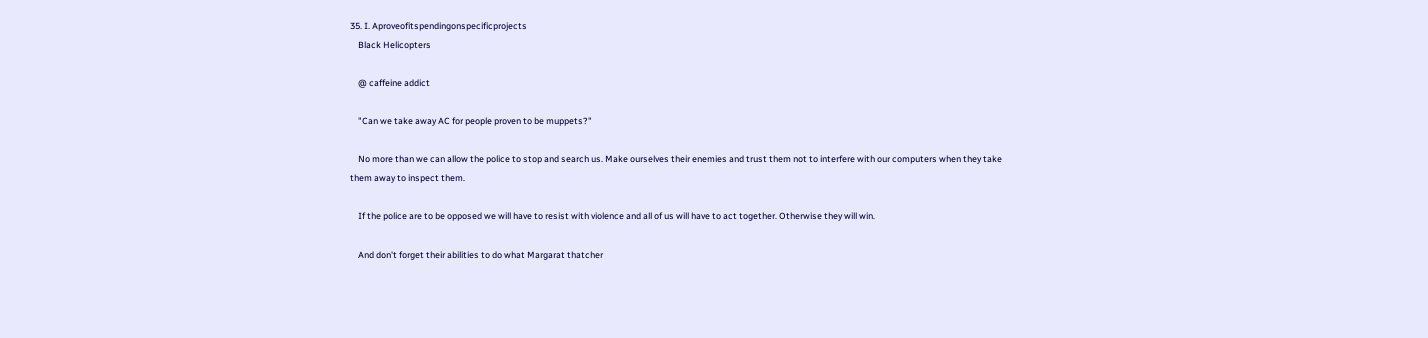35. I. Aproveofitspendingonspecificprojects
    Black Helicopters

    @ caffeine addict

    "Can we take away AC for people proven to be muppets?"

    No more than we can allow the police to stop and search us. Make ourselves their enemies and trust them not to interfere with our computers when they take them away to inspect them.

    If the police are to be opposed we will have to resist with violence and all of us will have to act together. Otherwise they will win.

    And don't forget their abilities to do what Margarat thatcher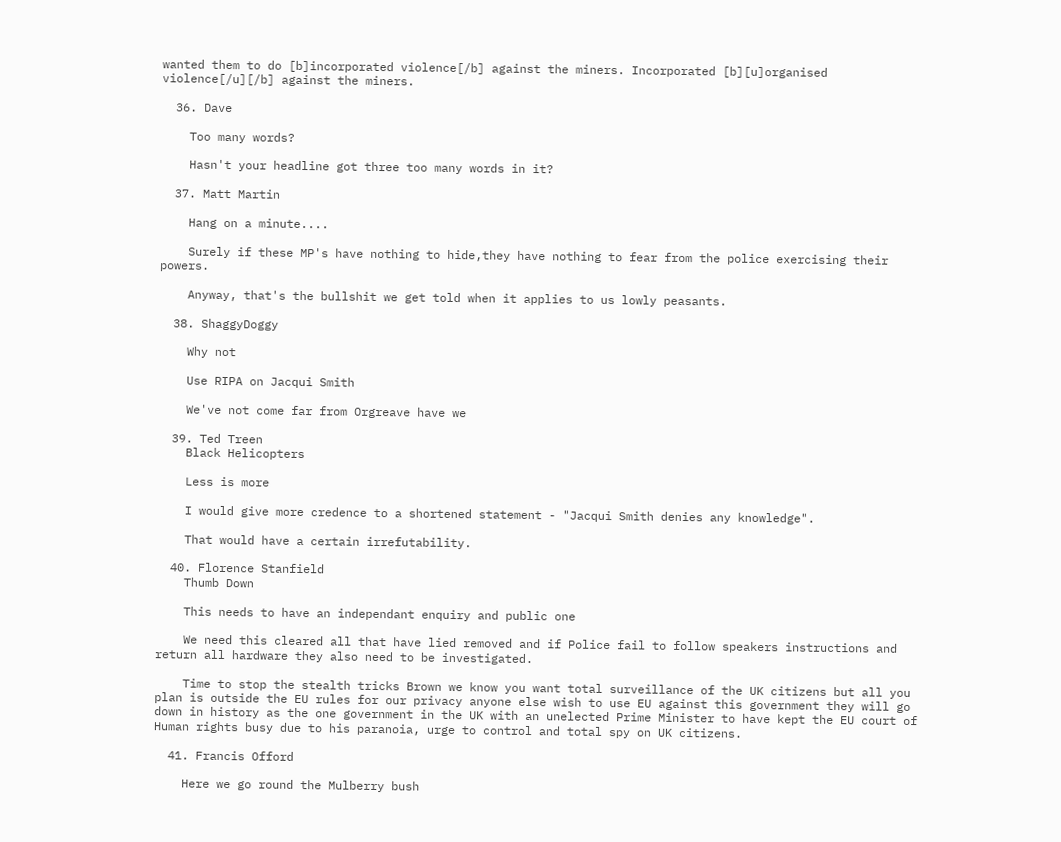wanted them to do [b]incorporated violence[/b] against the miners. Incorporated [b][u]organised violence[/u][/b] against the miners.

  36. Dave

    Too many words?

    Hasn't your headline got three too many words in it?

  37. Matt Martin

    Hang on a minute....

    Surely if these MP's have nothing to hide,they have nothing to fear from the police exercising their powers.

    Anyway, that's the bullshit we get told when it applies to us lowly peasants.

  38. ShaggyDoggy

    Why not

    Use RIPA on Jacqui Smith

    We've not come far from Orgreave have we

  39. Ted Treen
    Black Helicopters

    Less is more

    I would give more credence to a shortened statement - "Jacqui Smith denies any knowledge".

    That would have a certain irrefutability.

  40. Florence Stanfield
    Thumb Down

    This needs to have an independant enquiry and public one

    We need this cleared all that have lied removed and if Police fail to follow speakers instructions and return all hardware they also need to be investigated.

    Time to stop the stealth tricks Brown we know you want total surveillance of the UK citizens but all you plan is outside the EU rules for our privacy anyone else wish to use EU against this government they will go down in history as the one government in the UK with an unelected Prime Minister to have kept the EU court of Human rights busy due to his paranoia, urge to control and total spy on UK citizens.

  41. Francis Offord

    Here we go round the Mulberry bush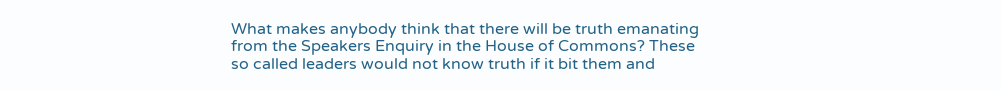What makes anybody think that there will be truth emanating from the Speakers Enquiry in the House of Commons? These so called leaders would not know truth if it bit them and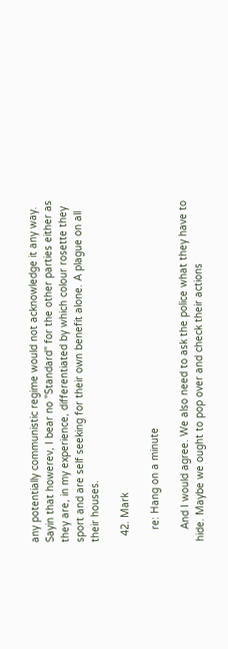any potentially communistic regime would not acknowledge it any way. Sayin that howerev, I bear no "Standard" for the other parties either as they are, in my experience, differentiated by which colour rosette they sport and are self seeking for their own benefit alone. A plague on all their houses.

  42. Mark

    re: Hang on a minute

    And I would agree. We also need to ask the police what they have to hide. Maybe we ought to pop over and check their actions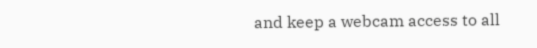and keep a webcam access to all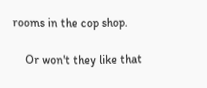rooms in the cop shop.

    Or won't they like that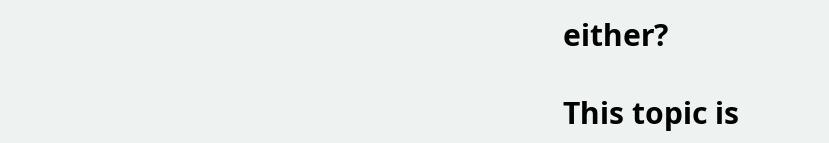either?

This topic is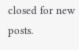closed for new posts.